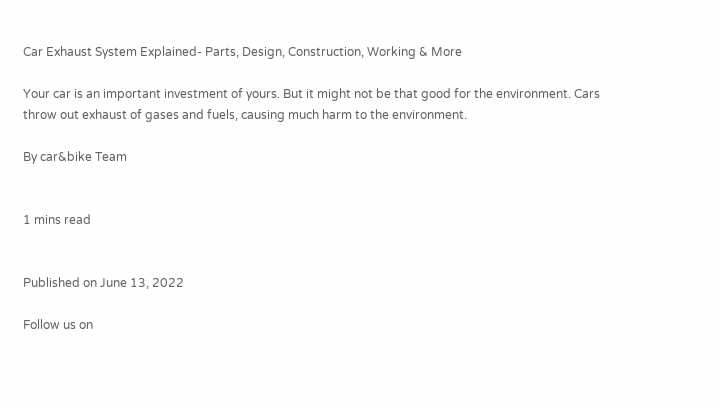Car Exhaust System Explained- Parts, Design, Construction, Working & More

Your car is an important investment of yours. But it might not be that good for the environment. Cars throw out exhaust of gases and fuels, causing much harm to the environment.

By car&bike Team


1 mins read


Published on June 13, 2022

Follow us on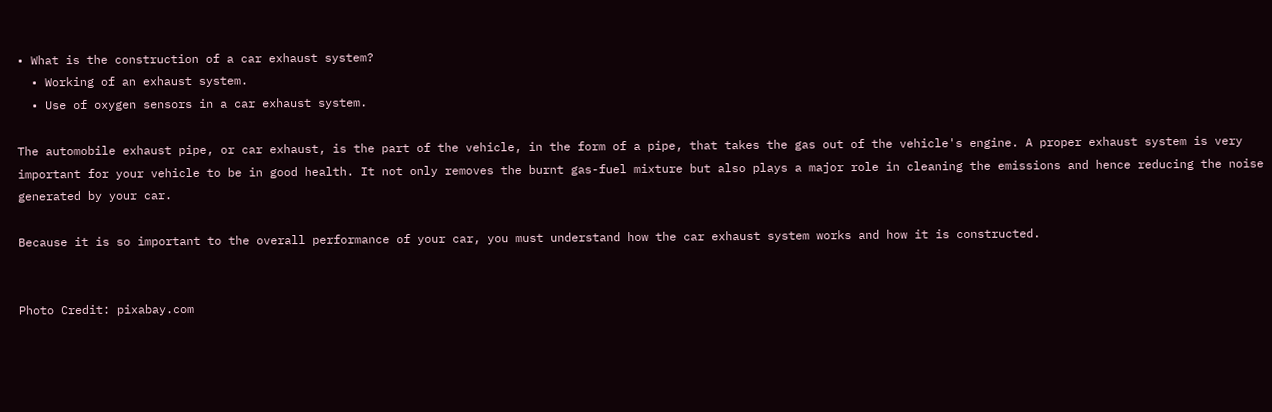• What is the construction of a car exhaust system?
  • Working of an exhaust system.
  • Use of oxygen sensors in a car exhaust system.

The automobile exhaust pipe, or car exhaust, is the part of the vehicle, in the form of a pipe, that takes the gas out of the vehicle's engine. A proper exhaust system is very important for your vehicle to be in good health. It not only removes the burnt gas-fuel mixture but also plays a major role in cleaning the emissions and hence reducing the noise generated by your car.

Because it is so important to the overall performance of your car, you must understand how the car exhaust system works and how it is constructed.


Photo Credit: pixabay.com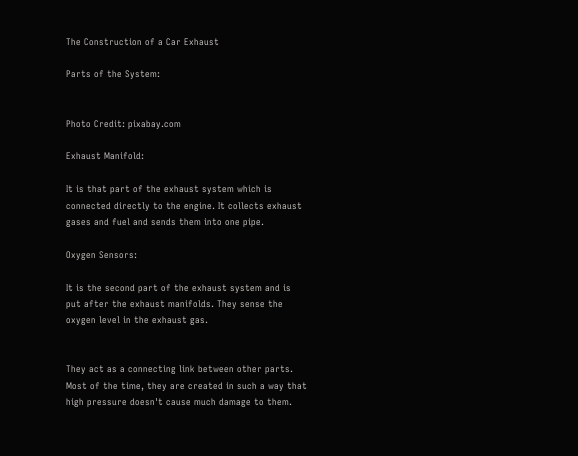The Construction of a Car Exhaust

Parts of the System:


Photo Credit: pixabay.com

Exhaust Manifold:

It is that part of the exhaust system which is connected directly to the engine. It collects exhaust gases and fuel and sends them into one pipe.

Oxygen Sensors:

It is the second part of the exhaust system and is put after the exhaust manifolds. They sense the oxygen level in the exhaust gas.


They act as a connecting link between other parts. Most of the time, they are created in such a way that high pressure doesn't cause much damage to them.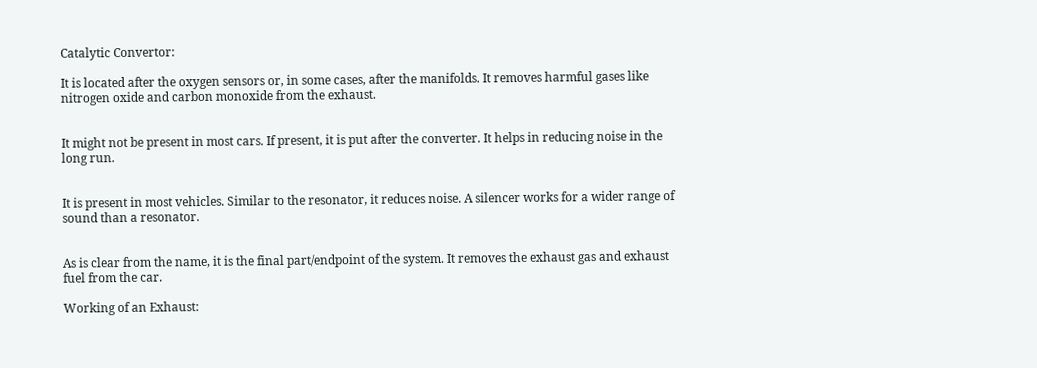Catalytic Convertor:

It is located after the oxygen sensors or, in some cases, after the manifolds. It removes harmful gases like nitrogen oxide and carbon monoxide from the exhaust.


It might not be present in most cars. If present, it is put after the converter. It helps in reducing noise in the long run.


It is present in most vehicles. Similar to the resonator, it reduces noise. A silencer works for a wider range of sound than a resonator.


As is clear from the name, it is the final part/endpoint of the system. It removes the exhaust gas and exhaust fuel from the car.

Working of an Exhaust: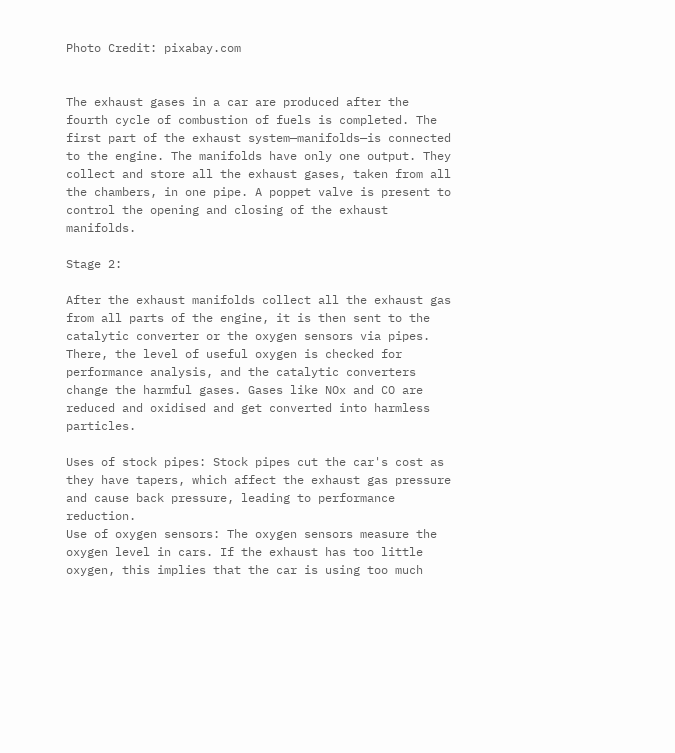Photo Credit: pixabay.com


The exhaust gases in a car are produced after the fourth cycle of combustion of fuels is completed. The first part of the exhaust system—manifolds—is connected to the engine. The manifolds have only one output. They collect and store all the exhaust gases, taken from all the chambers, in one pipe. A poppet valve is present to control the opening and closing of the exhaust manifolds.

Stage 2:

After the exhaust manifolds collect all the exhaust gas from all parts of the engine, it is then sent to the catalytic converter or the oxygen sensors via pipes. There, the level of useful oxygen is checked for performance analysis, and the catalytic converters change the harmful gases. Gases like NOx and CO are reduced and oxidised and get converted into harmless particles.

Uses of stock pipes: Stock pipes cut the car's cost as they have tapers, which affect the exhaust gas pressure and cause back pressure, leading to performance reduction.
Use of oxygen sensors: The oxygen sensors measure the oxygen level in cars. If the exhaust has too little oxygen, this implies that the car is using too much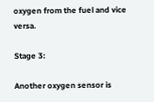oxygen from the fuel and vice versa.

Stage 3:

Another oxygen sensor is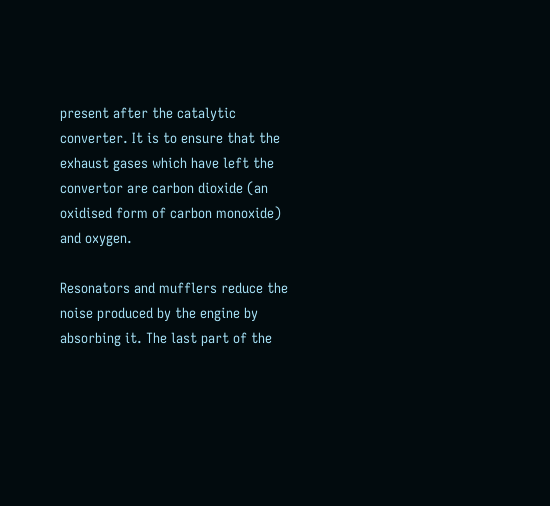present after the catalytic converter. It is to ensure that the exhaust gases which have left the convertor are carbon dioxide (an oxidised form of carbon monoxide) and oxygen.

Resonators and mufflers reduce the noise produced by the engine by absorbing it. The last part of the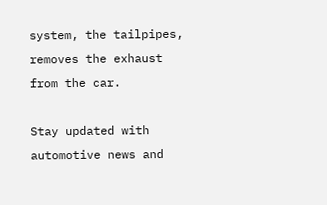system, the tailpipes, removes the exhaust from the car.

Stay updated with automotive news and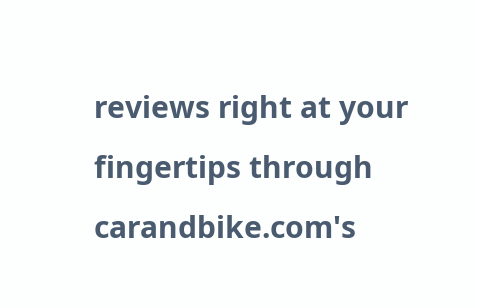reviews right at your fingertips through carandbike.com's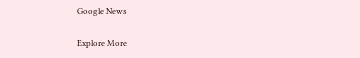Google News

Explore More